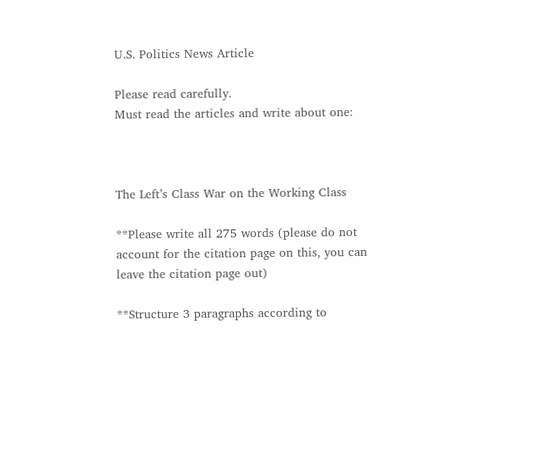U.S. Politics News Article

Please read carefully.
Must read the articles and write about one:



The Left’s Class War on the Working Class

**Please write all 275 words (please do not account for the citation page on this, you can leave the citation page out)

**Structure 3 paragraphs according to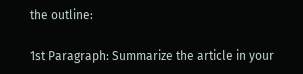the outline:

1st Paragraph: Summarize the article in your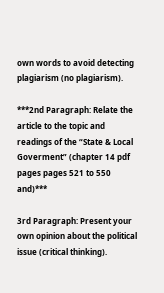own words to avoid detecting plagiarism (no plagiarism).

***2nd Paragraph: Relate the article to the topic and readings of the “State & Local Goverment” (chapter 14 pdf pages pages 521 to 550 and)***

3rd Paragraph: Present your own opinion about the political issue (critical thinking).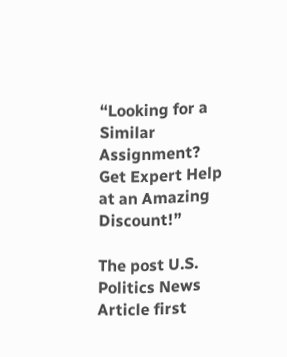“Looking for a Similar Assignment? Get Expert Help at an Amazing Discount!”

The post U.S. Politics News Article first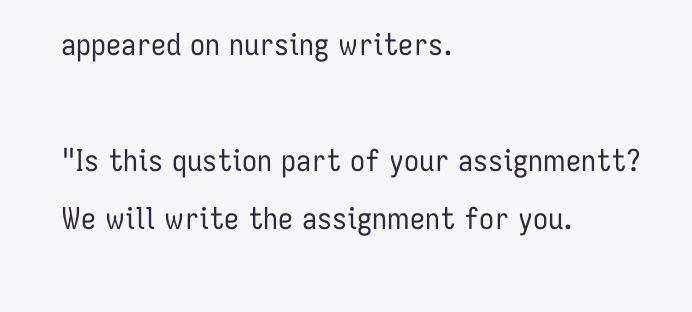appeared on nursing writers.

"Is this qustion part of your assignmentt? We will write the assignment for you.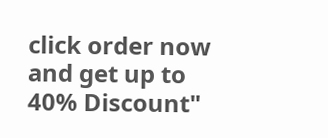click order now and get up to 40% Discount"